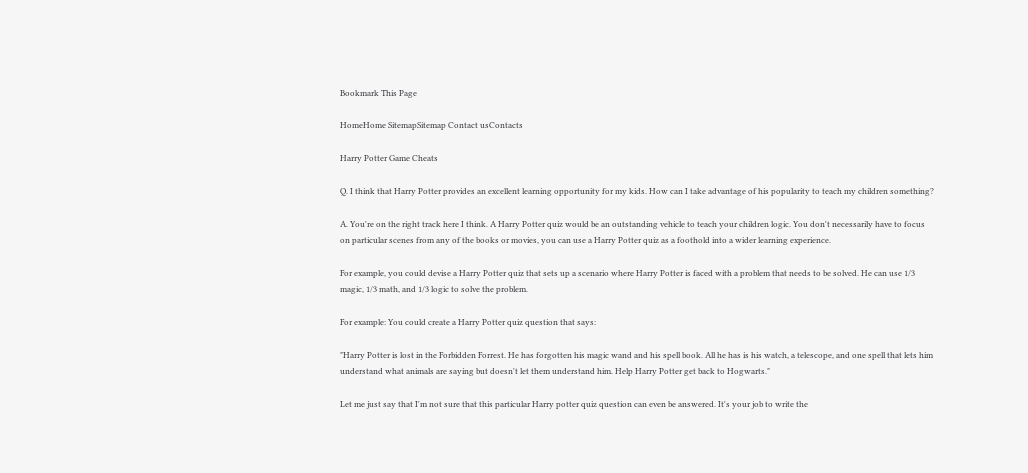Bookmark This Page

HomeHome SitemapSitemap Contact usContacts

Harry Potter Game Cheats

Q. I think that Harry Potter provides an excellent learning opportunity for my kids. How can I take advantage of his popularity to teach my children something?

A. You're on the right track here I think. A Harry Potter quiz would be an outstanding vehicle to teach your children logic. You don't necessarily have to focus on particular scenes from any of the books or movies, you can use a Harry Potter quiz as a foothold into a wider learning experience.

For example, you could devise a Harry Potter quiz that sets up a scenario where Harry Potter is faced with a problem that needs to be solved. He can use 1/3 magic, 1/3 math, and 1/3 logic to solve the problem.

For example: You could create a Harry Potter quiz question that says:

"Harry Potter is lost in the Forbidden Forrest. He has forgotten his magic wand and his spell book. All he has is his watch, a telescope, and one spell that lets him understand what animals are saying but doesn't let them understand him. Help Harry Potter get back to Hogwarts."

Let me just say that I'm not sure that this particular Harry potter quiz question can even be answered. It's your job to write the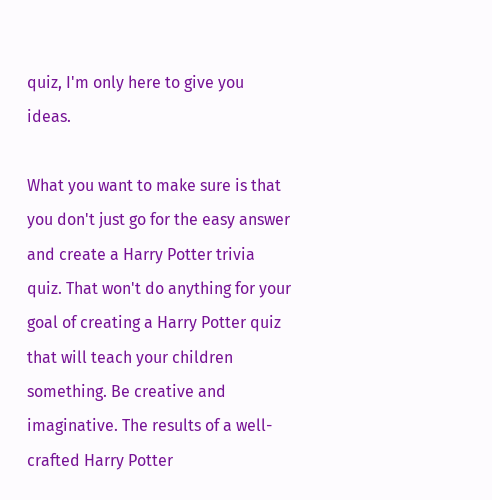quiz, I'm only here to give you ideas.

What you want to make sure is that you don't just go for the easy answer and create a Harry Potter trivia quiz. That won't do anything for your goal of creating a Harry Potter quiz that will teach your children something. Be creative and imaginative. The results of a well-crafted Harry Potter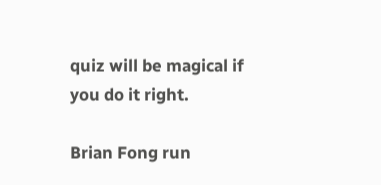quiz will be magical if you do it right.

Brian Fong run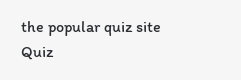the popular quiz site
Quiz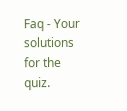Faq - Your solutions for the quiz.